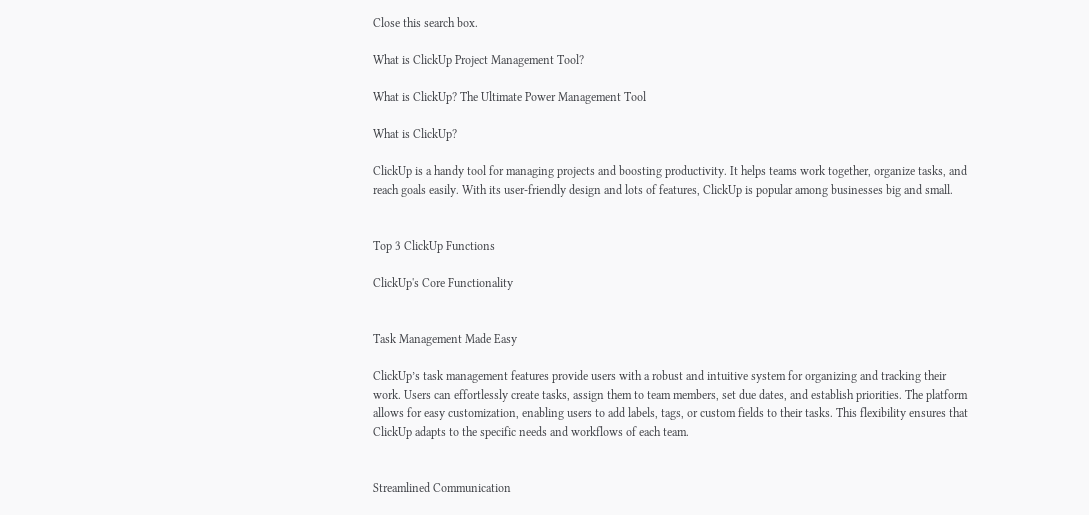Close this search box.

What is ClickUp Project Management Tool?

What is ClickUp? The Ultimate Power Management Tool

What is ClickUp?

ClickUp is a handy tool for managing projects and boosting productivity. It helps teams work together, organize tasks, and reach goals easily. With its user-friendly design and lots of features, ClickUp is popular among businesses big and small.


Top 3 ClickUp Functions

ClickUp's Core Functionality


Task Management Made Easy

ClickUp’s task management features provide users with a robust and intuitive system for organizing and tracking their work. Users can effortlessly create tasks, assign them to team members, set due dates, and establish priorities. The platform allows for easy customization, enabling users to add labels, tags, or custom fields to their tasks. This flexibility ensures that ClickUp adapts to the specific needs and workflows of each team.


Streamlined Communication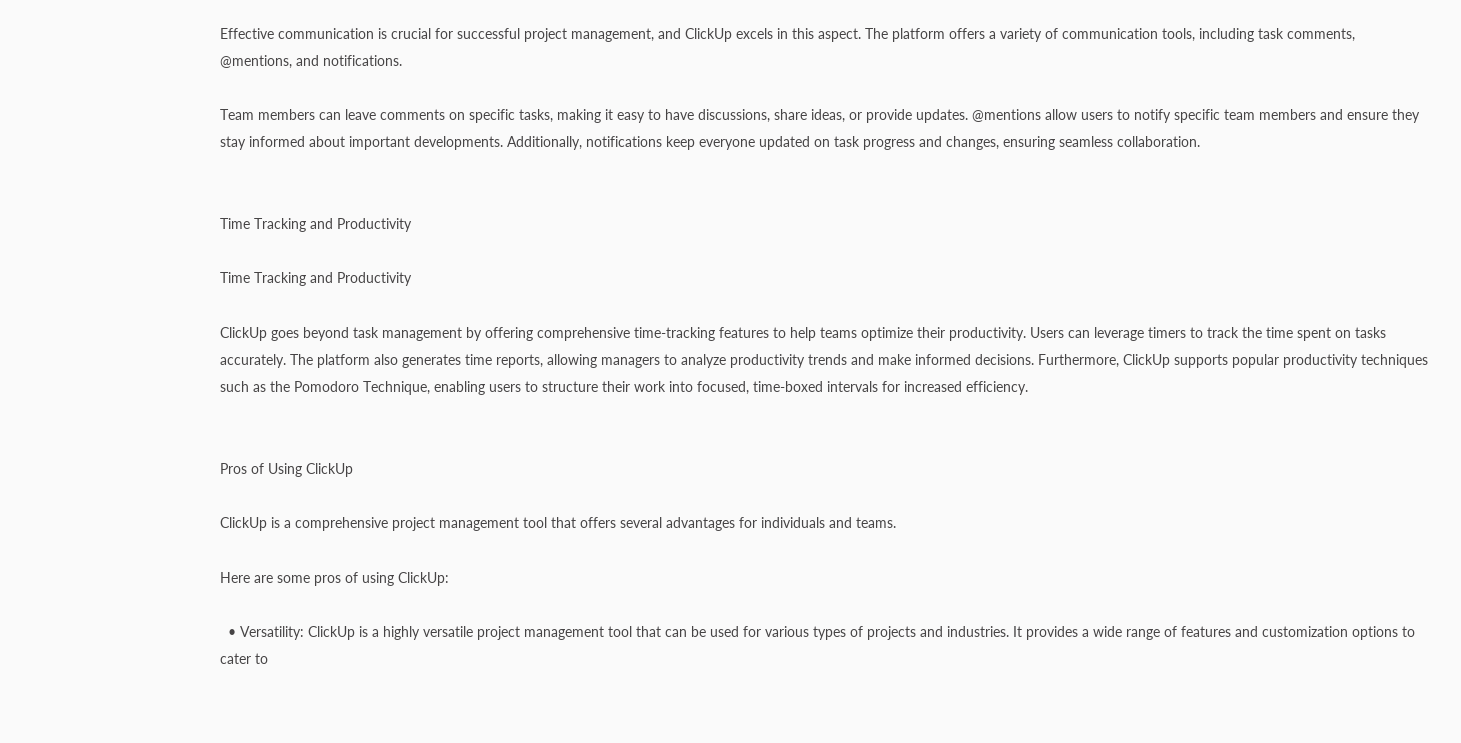Effective communication is crucial for successful project management, and ClickUp excels in this aspect. The platform offers a variety of communication tools, including task comments, @mentions, and notifications.

Team members can leave comments on specific tasks, making it easy to have discussions, share ideas, or provide updates. @mentions allow users to notify specific team members and ensure they stay informed about important developments. Additionally, notifications keep everyone updated on task progress and changes, ensuring seamless collaboration.


Time Tracking and Productivity

Time Tracking and Productivity

ClickUp goes beyond task management by offering comprehensive time-tracking features to help teams optimize their productivity. Users can leverage timers to track the time spent on tasks accurately. The platform also generates time reports, allowing managers to analyze productivity trends and make informed decisions. Furthermore, ClickUp supports popular productivity techniques such as the Pomodoro Technique, enabling users to structure their work into focused, time-boxed intervals for increased efficiency.


Pros of Using ClickUp

ClickUp is a comprehensive project management tool that offers several advantages for individuals and teams.

Here are some pros of using ClickUp:

  • Versatility: ClickUp is a highly versatile project management tool that can be used for various types of projects and industries. It provides a wide range of features and customization options to cater to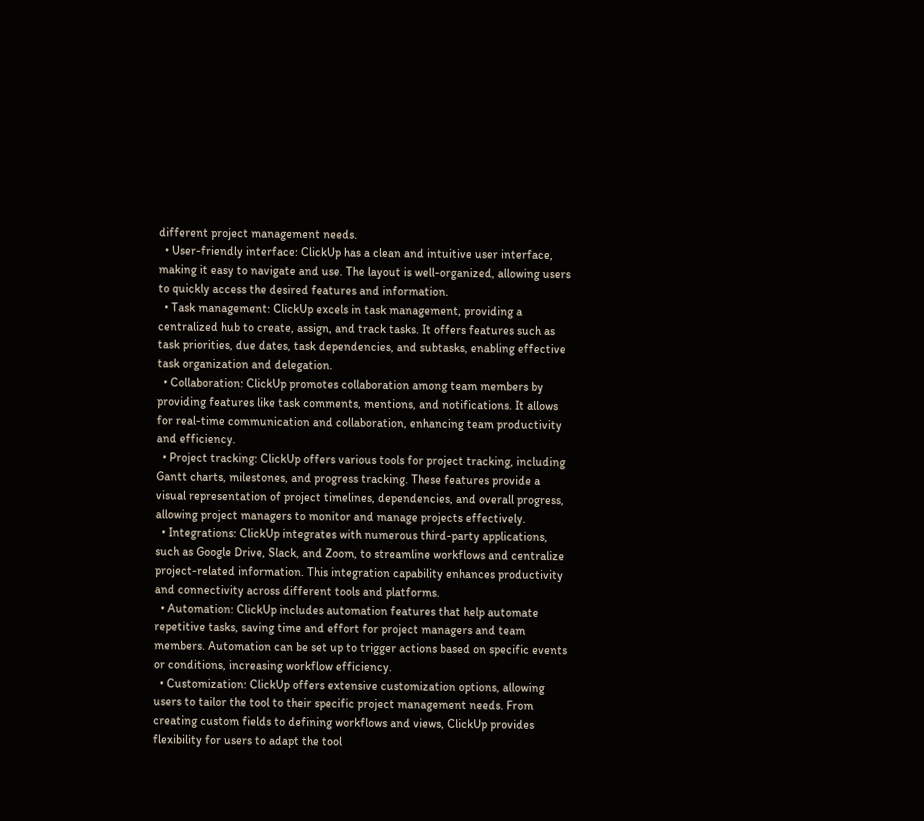different project management needs.
  • User-friendly interface: ClickUp has a clean and intuitive user interface, making it easy to navigate and use. The layout is well-organized, allowing users to quickly access the desired features and information.
  • Task management: ClickUp excels in task management, providing a centralized hub to create, assign, and track tasks. It offers features such as task priorities, due dates, task dependencies, and subtasks, enabling effective task organization and delegation.
  • Collaboration: ClickUp promotes collaboration among team members by providing features like task comments, mentions, and notifications. It allows for real-time communication and collaboration, enhancing team productivity and efficiency.
  • Project tracking: ClickUp offers various tools for project tracking, including Gantt charts, milestones, and progress tracking. These features provide a visual representation of project timelines, dependencies, and overall progress, allowing project managers to monitor and manage projects effectively.
  • Integrations: ClickUp integrates with numerous third-party applications, such as Google Drive, Slack, and Zoom, to streamline workflows and centralize project-related information. This integration capability enhances productivity and connectivity across different tools and platforms.
  • Automation: ClickUp includes automation features that help automate repetitive tasks, saving time and effort for project managers and team members. Automation can be set up to trigger actions based on specific events or conditions, increasing workflow efficiency.
  • Customization: ClickUp offers extensive customization options, allowing users to tailor the tool to their specific project management needs. From creating custom fields to defining workflows and views, ClickUp provides flexibility for users to adapt the tool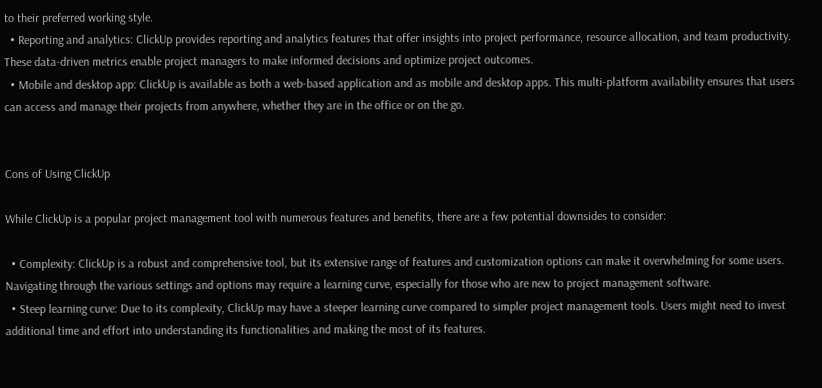to their preferred working style.
  • Reporting and analytics: ClickUp provides reporting and analytics features that offer insights into project performance, resource allocation, and team productivity. These data-driven metrics enable project managers to make informed decisions and optimize project outcomes.
  • Mobile and desktop app: ClickUp is available as both a web-based application and as mobile and desktop apps. This multi-platform availability ensures that users can access and manage their projects from anywhere, whether they are in the office or on the go.


Cons of Using ClickUp

While ClickUp is a popular project management tool with numerous features and benefits, there are a few potential downsides to consider:

  • Complexity: ClickUp is a robust and comprehensive tool, but its extensive range of features and customization options can make it overwhelming for some users. Navigating through the various settings and options may require a learning curve, especially for those who are new to project management software.
  • Steep learning curve: Due to its complexity, ClickUp may have a steeper learning curve compared to simpler project management tools. Users might need to invest additional time and effort into understanding its functionalities and making the most of its features.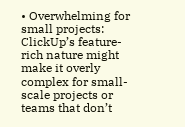• Overwhelming for small projects: ClickUp’s feature-rich nature might make it overly complex for small-scale projects or teams that don’t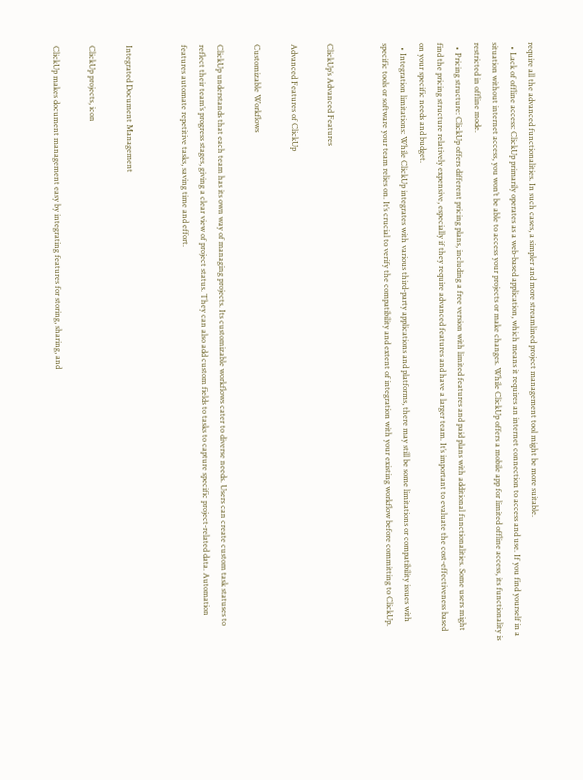require all the advanced functionalities. In such cases, a simpler and more streamlined project management tool might be more suitable.
  • Lack of offline access: ClickUp primarily operates as a web-based application, which means it requires an internet connection to access and use. If you find yourself in a situation without internet access, you won’t be able to access your projects or make changes. While ClickUp offers a mobile app for limited offline access, its functionality is restricted in offline mode.
  • Pricing structure: ClickUp offers different pricing plans, including a free version with limited features and paid plans with additional functionalities. Some users might find the pricing structure relatively expensive, especially if they require advanced features and have a larger team. It’s important to evaluate the cost-effectiveness based on your specific needs and budget.
  • Integration limitations: While ClickUp integrates with various third-party applications and platforms, there may still be some limitations or compatibility issues with specific tools or software your team relies on. It’s crucial to verify the compatibility and extent of integration with your existing workflow before committing to ClickUp.


ClickUp’s Advanced Features

Advanced Features of ClickUp

Customizable Workflows

ClickUp understands that each team has its own way of managing projects. Its customizable workflows cater to diverse needs. Users can create custom task statuses to reflect their team’s progress stages, giving a clear view of project status. They can also add custom fields to tasks to capture specific project-related data. Automation features automate repetitive tasks, saving time and effort.


Integrated Document Management

ClickUp projects, icon

ClickUp makes document management easy by integrating features for storing, sharing, and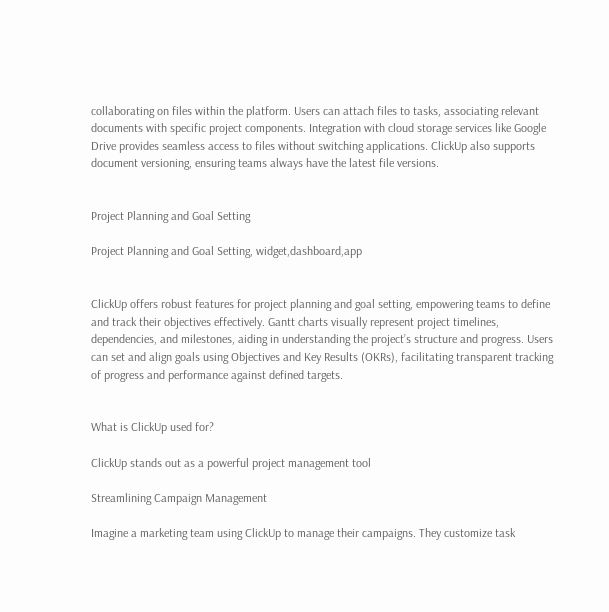collaborating on files within the platform. Users can attach files to tasks, associating relevant documents with specific project components. Integration with cloud storage services like Google Drive provides seamless access to files without switching applications. ClickUp also supports document versioning, ensuring teams always have the latest file versions.


Project Planning and Goal Setting

Project Planning and Goal Setting, widget,dashboard,app


ClickUp offers robust features for project planning and goal setting, empowering teams to define and track their objectives effectively. Gantt charts visually represent project timelines, dependencies, and milestones, aiding in understanding the project’s structure and progress. Users can set and align goals using Objectives and Key Results (OKRs), facilitating transparent tracking of progress and performance against defined targets.


What is ClickUp used for?

ClickUp stands out as a powerful project management tool

Streamlining Campaign Management

Imagine a marketing team using ClickUp to manage their campaigns. They customize task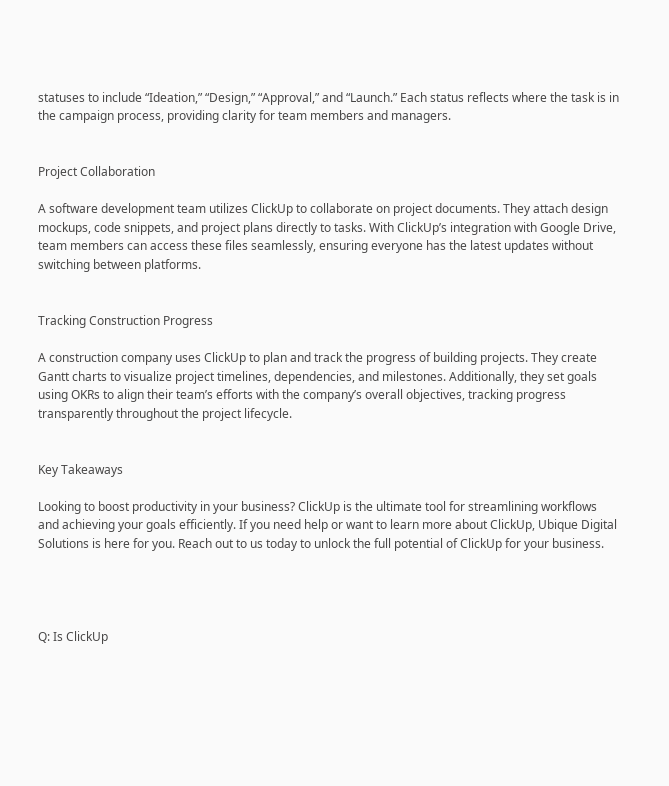statuses to include “Ideation,” “Design,” “Approval,” and “Launch.” Each status reflects where the task is in the campaign process, providing clarity for team members and managers.


Project Collaboration

A software development team utilizes ClickUp to collaborate on project documents. They attach design mockups, code snippets, and project plans directly to tasks. With ClickUp’s integration with Google Drive, team members can access these files seamlessly, ensuring everyone has the latest updates without switching between platforms.


Tracking Construction Progress

A construction company uses ClickUp to plan and track the progress of building projects. They create Gantt charts to visualize project timelines, dependencies, and milestones. Additionally, they set goals using OKRs to align their team’s efforts with the company’s overall objectives, tracking progress transparently throughout the project lifecycle.


Key Takeaways

Looking to boost productivity in your business? ClickUp is the ultimate tool for streamlining workflows and achieving your goals efficiently. If you need help or want to learn more about ClickUp, Ubique Digital Solutions is here for you. Reach out to us today to unlock the full potential of ClickUp for your business.




Q: Is ClickUp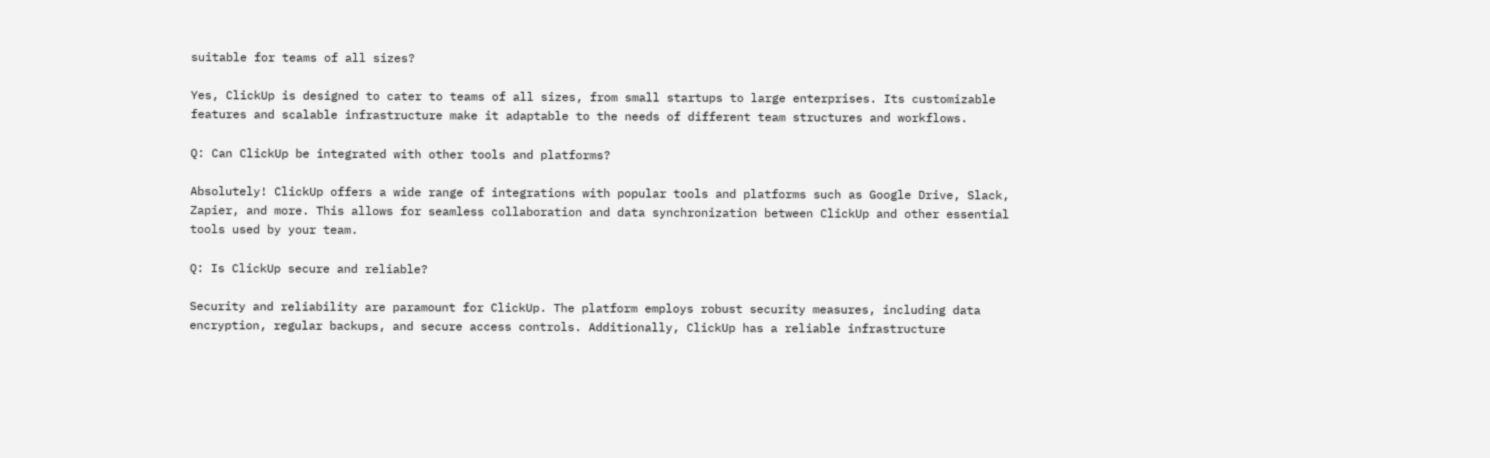suitable for teams of all sizes?

Yes, ClickUp is designed to cater to teams of all sizes, from small startups to large enterprises. Its customizable features and scalable infrastructure make it adaptable to the needs of different team structures and workflows.

Q: Can ClickUp be integrated with other tools and platforms?

Absolutely! ClickUp offers a wide range of integrations with popular tools and platforms such as Google Drive, Slack, Zapier, and more. This allows for seamless collaboration and data synchronization between ClickUp and other essential tools used by your team.

Q: Is ClickUp secure and reliable?

Security and reliability are paramount for ClickUp. The platform employs robust security measures, including data encryption, regular backups, and secure access controls. Additionally, ClickUp has a reliable infrastructure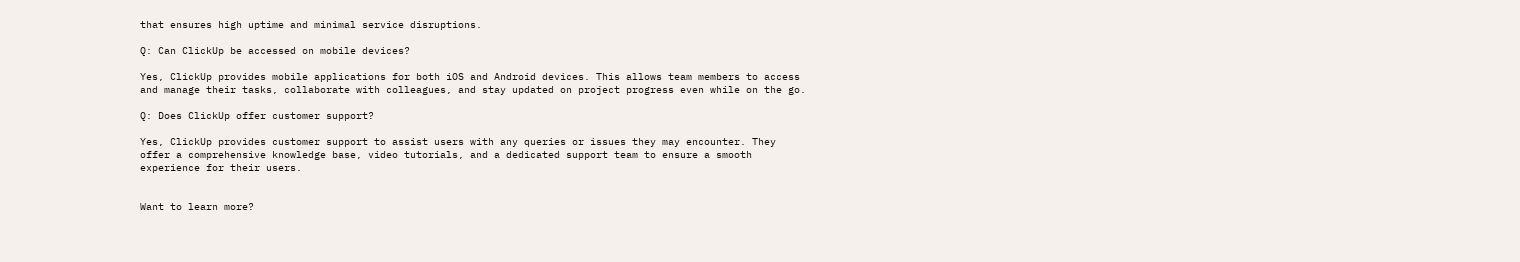that ensures high uptime and minimal service disruptions.

Q: Can ClickUp be accessed on mobile devices?

Yes, ClickUp provides mobile applications for both iOS and Android devices. This allows team members to access and manage their tasks, collaborate with colleagues, and stay updated on project progress even while on the go.

Q: Does ClickUp offer customer support?

Yes, ClickUp provides customer support to assist users with any queries or issues they may encounter. They offer a comprehensive knowledge base, video tutorials, and a dedicated support team to ensure a smooth experience for their users.


Want to learn more?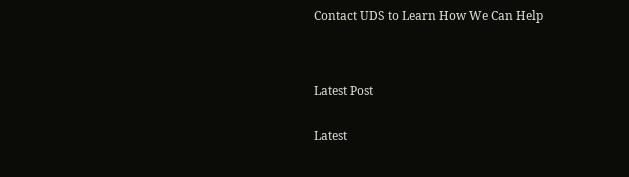Contact UDS to Learn How We Can Help




Latest Post


Latest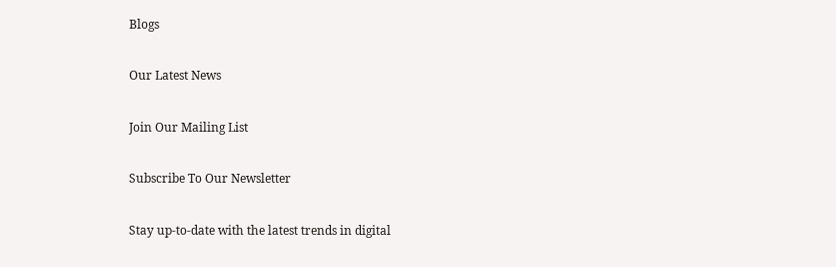Blogs

Our Latest News

Join Our Mailing List

Subscribe To Our Newsletter

Stay up-to-date with the latest trends in digital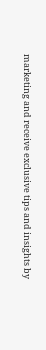marketing and receive exclusive tips and insights by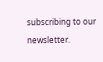subscribing to our newsletter.